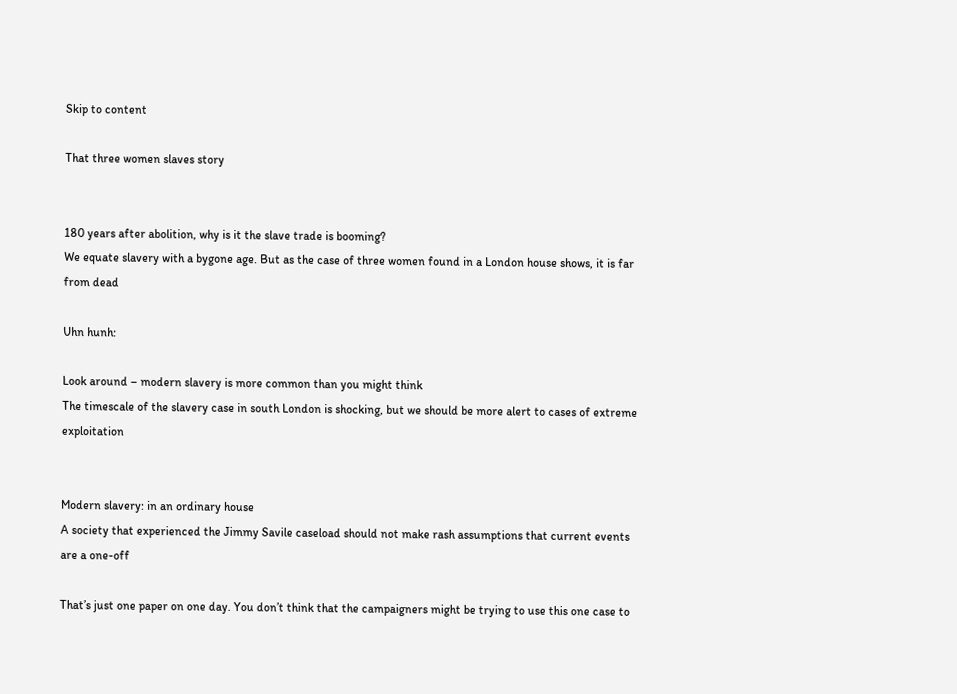Skip to content

That three women slaves story


180 years after abolition, why is it the slave trade is booming?
We equate slavery with a bygone age. But as the case of three women found in a London house shows, it is far from dead

Uhn hunh:

Look around – modern slavery is more common than you might think
The timescale of the slavery case in south London is shocking, but we should be more alert to cases of extreme exploitation


Modern slavery: in an ordinary house
A society that experienced the Jimmy Savile caseload should not make rash assumptions that current events are a one-off

That’s just one paper on one day. You don’t think that the campaigners might be trying to use this one case to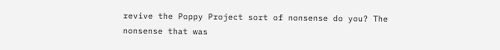revive the Poppy Project sort of nonsense do you? The nonsense that was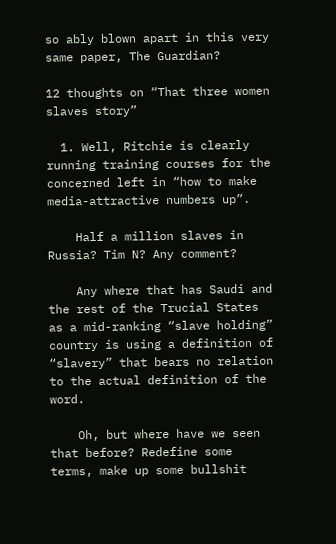so ably blown apart in this very same paper, The Guardian?

12 thoughts on “That three women slaves story”

  1. Well, Ritchie is clearly running training courses for the concerned left in “how to make media-attractive numbers up”.

    Half a million slaves in Russia? Tim N? Any comment?

    Any where that has Saudi and the rest of the Trucial States as a mid-ranking “slave holding” country is using a definition of “slavery” that bears no relation to the actual definition of the word.

    Oh, but where have we seen that before? Redefine some terms, make up some bullshit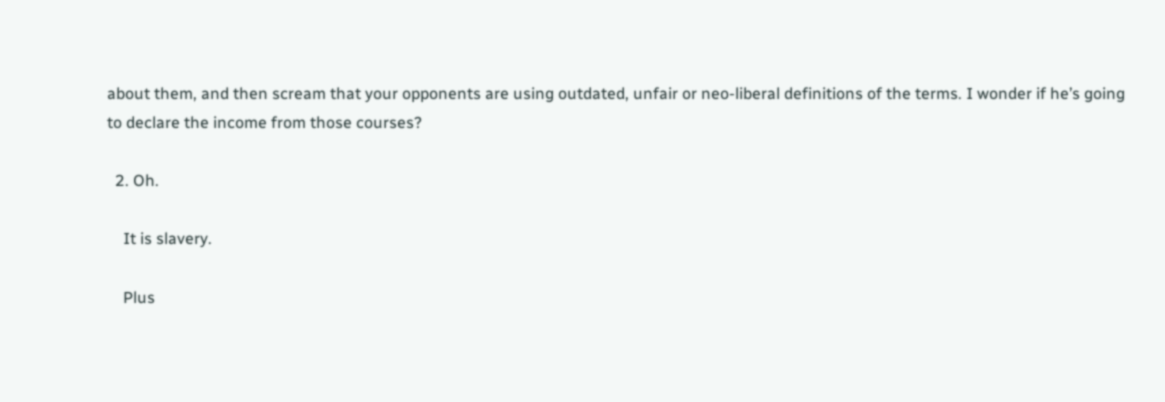about them, and then scream that your opponents are using outdated, unfair or neo-liberal definitions of the terms. I wonder if he’s going to declare the income from those courses?

  2. Oh.

    It is slavery.

    Plus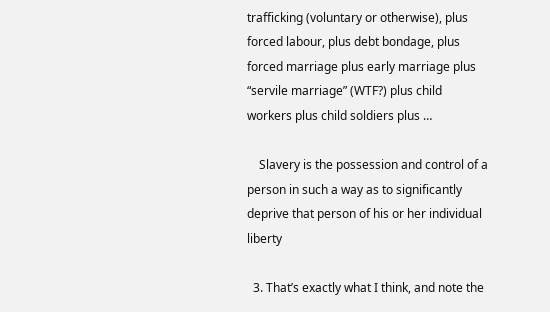trafficking (voluntary or otherwise), plus forced labour, plus debt bondage, plus forced marriage plus early marriage plus “servile marriage” (WTF?) plus child workers plus child soldiers plus …

    Slavery is the possession and control of a person in such a way as to significantly deprive that person of his or her individual liberty

  3. That’s exactly what I think, and note the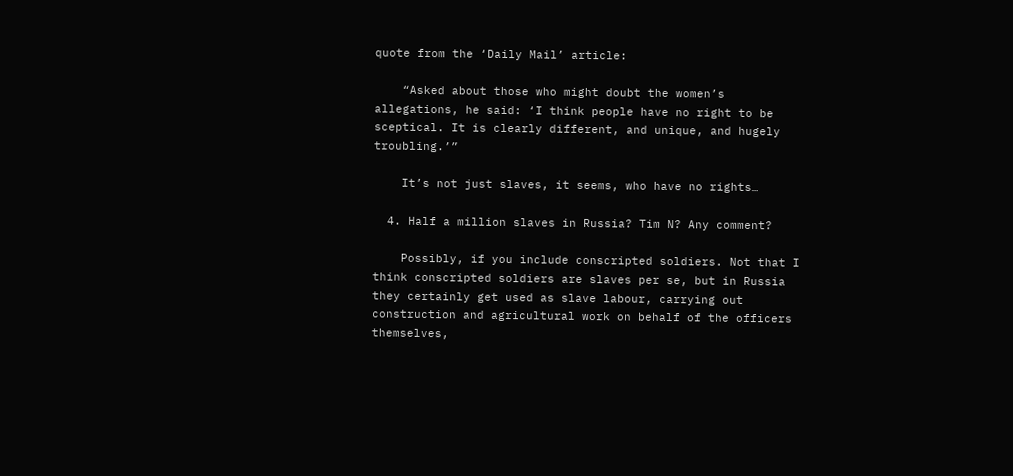quote from the ‘Daily Mail’ article:

    “Asked about those who might doubt the women’s allegations, he said: ‘I think people have no right to be sceptical. It is clearly different, and unique, and hugely troubling.’”

    It’s not just slaves, it seems, who have no rights…

  4. Half a million slaves in Russia? Tim N? Any comment?

    Possibly, if you include conscripted soldiers. Not that I think conscripted soldiers are slaves per se, but in Russia they certainly get used as slave labour, carrying out construction and agricultural work on behalf of the officers themselves,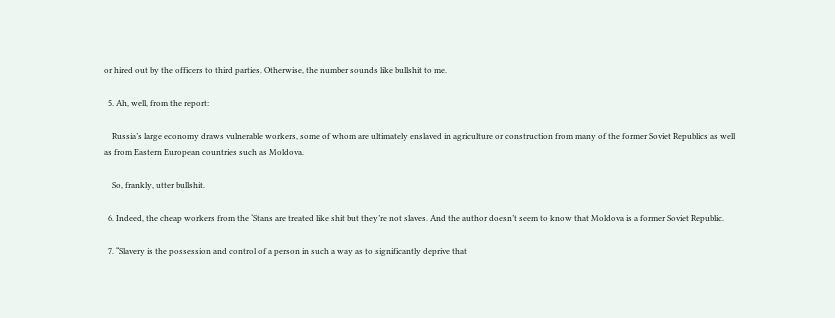or hired out by the officers to third parties. Otherwise, the number sounds like bullshit to me.

  5. Ah, well, from the report:

    Russia’s large economy draws vulnerable workers, some of whom are ultimately enslaved in agriculture or construction from many of the former Soviet Republics as well as from Eastern European countries such as Moldova.

    So, frankly, utter bullshit.

  6. Indeed, the cheap workers from the ‘Stans are treated like shit but they’re not slaves. And the author doesn’t seem to know that Moldova is a former Soviet Republic.

  7. “Slavery is the possession and control of a person in such a way as to significantly deprive that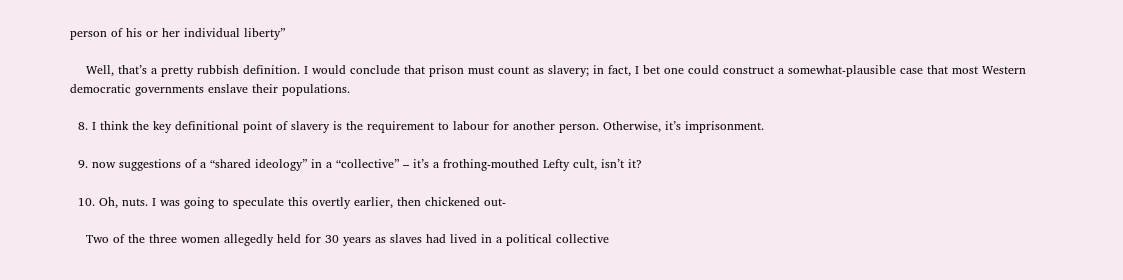person of his or her individual liberty”

    Well, that’s a pretty rubbish definition. I would conclude that prison must count as slavery; in fact, I bet one could construct a somewhat-plausible case that most Western democratic governments enslave their populations.

  8. I think the key definitional point of slavery is the requirement to labour for another person. Otherwise, it’s imprisonment.

  9. now suggestions of a “shared ideology” in a “collective” – it’s a frothing-mouthed Lefty cult, isn’t it?

  10. Oh, nuts. I was going to speculate this overtly earlier, then chickened out-

    Two of the three women allegedly held for 30 years as slaves had lived in a political collective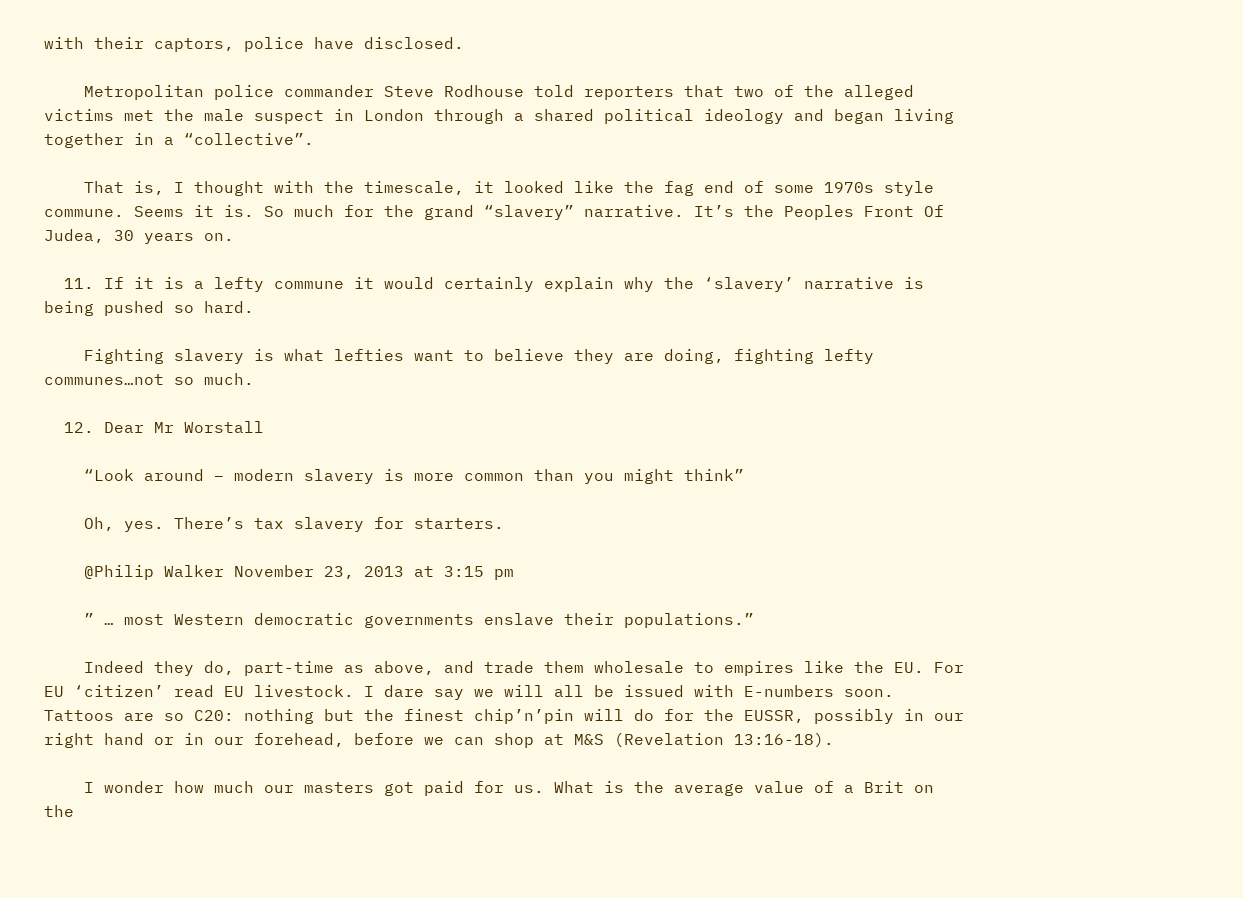with their captors, police have disclosed.

    Metropolitan police commander Steve Rodhouse told reporters that two of the alleged victims met the male suspect in London through a shared political ideology and began living together in a “collective”.

    That is, I thought with the timescale, it looked like the fag end of some 1970s style commune. Seems it is. So much for the grand “slavery” narrative. It’s the Peoples Front Of Judea, 30 years on.

  11. If it is a lefty commune it would certainly explain why the ‘slavery’ narrative is being pushed so hard.

    Fighting slavery is what lefties want to believe they are doing, fighting lefty communes…not so much.

  12. Dear Mr Worstall

    “Look around – modern slavery is more common than you might think”

    Oh, yes. There’s tax slavery for starters.

    @Philip Walker November 23, 2013 at 3:15 pm

    ” … most Western democratic governments enslave their populations.”

    Indeed they do, part-time as above, and trade them wholesale to empires like the EU. For EU ‘citizen’ read EU livestock. I dare say we will all be issued with E-numbers soon. Tattoos are so C20: nothing but the finest chip’n’pin will do for the EUSSR, possibly in our right hand or in our forehead, before we can shop at M&S (Revelation 13:16-18).

    I wonder how much our masters got paid for us. What is the average value of a Brit on the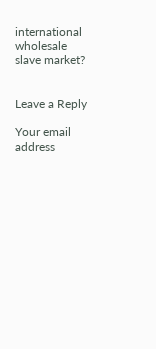international wholesale slave market?


Leave a Reply

Your email address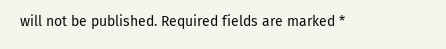will not be published. Required fields are marked *